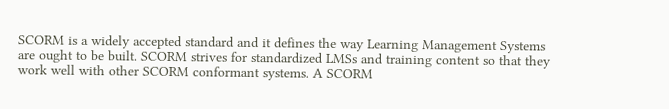SCORM is a widely accepted standard and it defines the way Learning Management Systems are ought to be built. SCORM strives for standardized LMSs and training content so that they work well with other SCORM conformant systems. A SCORM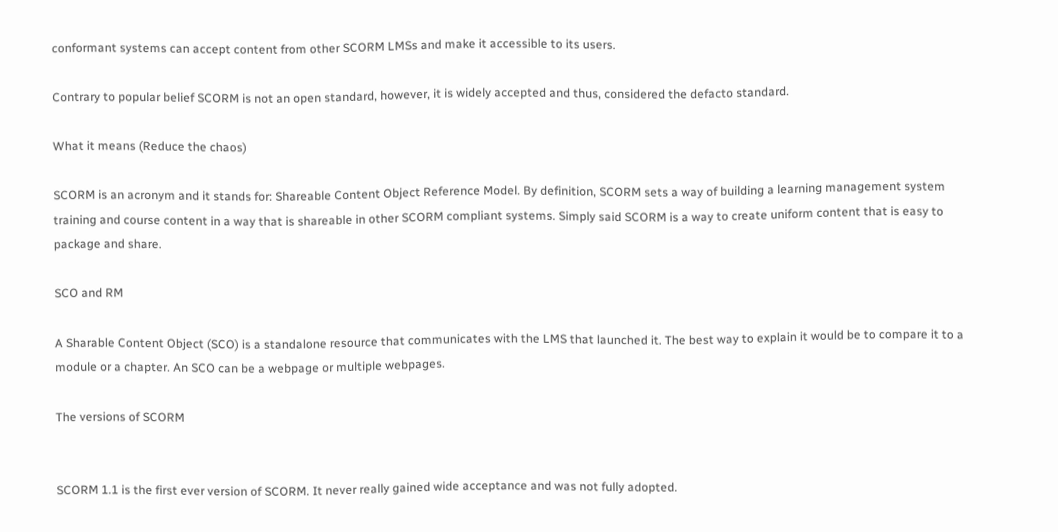conformant systems can accept content from other SCORM LMSs and make it accessible to its users.

Contrary to popular belief SCORM is not an open standard, however, it is widely accepted and thus, considered the defacto standard.

What it means (Reduce the chaos)

SCORM is an acronym and it stands for: Shareable Content Object Reference Model. By definition, SCORM sets a way of building a learning management system training and course content in a way that is shareable in other SCORM compliant systems. Simply said SCORM is a way to create uniform content that is easy to package and share.

SCO and RM

A Sharable Content Object (SCO) is a standalone resource that communicates with the LMS that launched it. The best way to explain it would be to compare it to a module or a chapter. An SCO can be a webpage or multiple webpages.

The versions of SCORM


SCORM 1.1 is the first ever version of SCORM. It never really gained wide acceptance and was not fully adopted.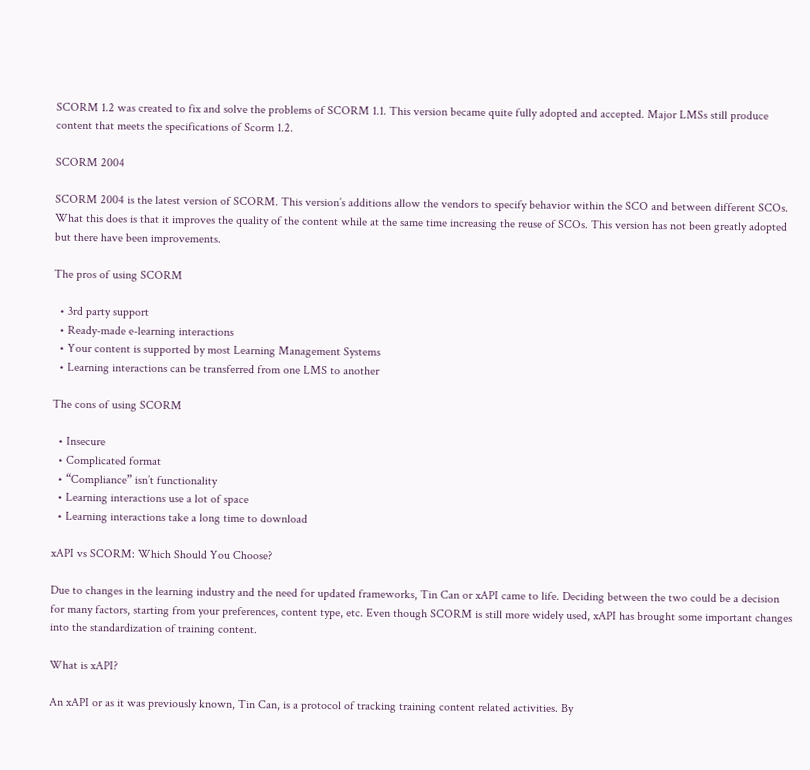SCORM 1.2 was created to fix and solve the problems of SCORM 1.1. This version became quite fully adopted and accepted. Major LMSs still produce content that meets the specifications of Scorm 1.2.

SCORM 2004

SCORM 2004 is the latest version of SCORM. This version’s additions allow the vendors to specify behavior within the SCO and between different SCOs. What this does is that it improves the quality of the content while at the same time increasing the reuse of SCOs. This version has not been greatly adopted but there have been improvements.

The pros of using SCORM

  • 3rd party support
  • Ready-made e-learning interactions
  • Your content is supported by most Learning Management Systems
  • Learning interactions can be transferred from one LMS to another

The cons of using SCORM

  • Insecure
  • Complicated format
  • “Compliance” isn’t functionality
  • Learning interactions use a lot of space
  • Learning interactions take a long time to download

xAPI vs SCORM: Which Should You Choose?

Due to changes in the learning industry and the need for updated frameworks, Tin Can or xAPI came to life. Deciding between the two could be a decision for many factors, starting from your preferences, content type, etc. Even though SCORM is still more widely used, xAPI has brought some important changes into the standardization of training content.

What is xAPI?

An xAPI or as it was previously known, Tin Can, is a protocol of tracking training content related activities. By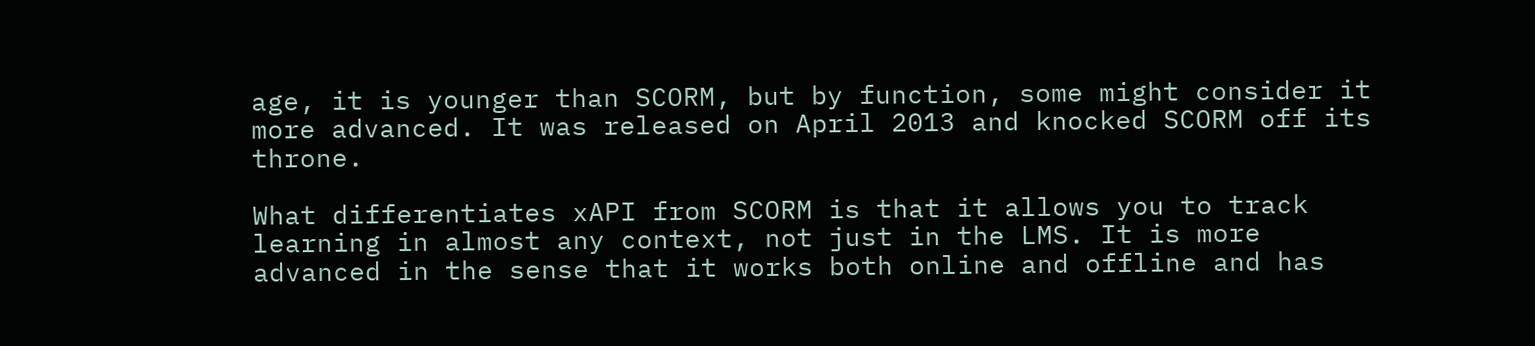age, it is younger than SCORM, but by function, some might consider it more advanced. It was released on April 2013 and knocked SCORM off its throne.

What differentiates xAPI from SCORM is that it allows you to track learning in almost any context, not just in the LMS. It is more advanced in the sense that it works both online and offline and has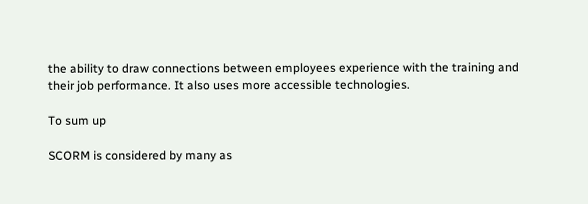the ability to draw connections between employees experience with the training and their job performance. It also uses more accessible technologies.

To sum up

SCORM is considered by many as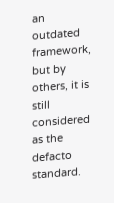an outdated framework, but by others, it is still considered as the defacto standard.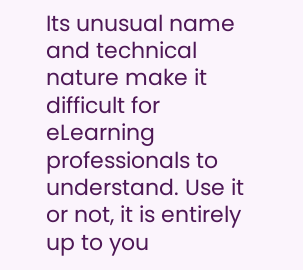Its unusual name and technical nature make it difficult for eLearning professionals to understand. Use it or not, it is entirely up to you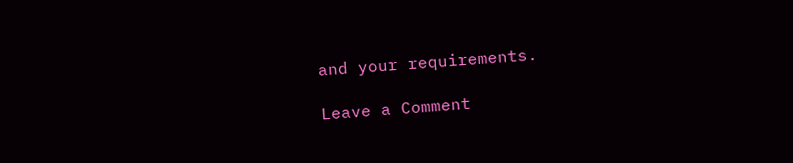and your requirements.

Leave a Comment